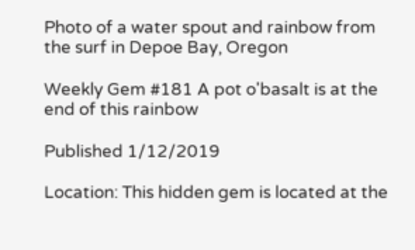Photo of a water spout and rainbow from the surf in Depoe Bay, Oregon

Weekly Gem #181 A pot o'basalt is at the end of this rainbow

Published 1/12/2019

Location: This hidden gem is located at the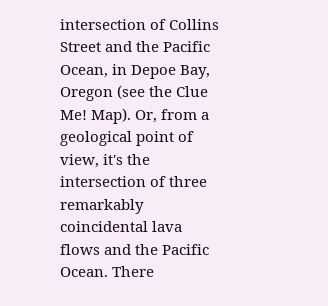intersection of Collins Street and the Pacific Ocean, in Depoe Bay, Oregon (see the Clue Me! Map). Or, from a geological point of view, it's the intersection of three remarkably coincidental lava flows and the Pacific Ocean. There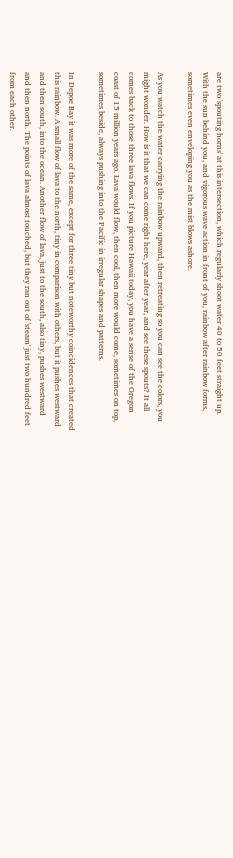are two 'spouting horns' at this intersection, which regularly shoot water 40 to 50 feet straight up. With the sun behind you, and vigorous wave action in front of you, rainbow after rainbow forms, sometimes even enveloping you as the mist blows ashore.

As you watch the water carrying the rainbow upward, then retreating so you can see the colors, you might wonder. How is it that we can come right here, year after year, and see these spouts? It all comes back to those three lava flows. If you picture Hawaii today, you have a sense of the Oregon coast of 15 million years ago. Lava would flow, then cool, then more would come, sometimes on top, sometimes beside, always pushing into the Pacific in irregular shapes and patterns.

In Depoe Bay it was more of the same, except for three tiny but noteworthy coincidences that created this rainbow. A small flow of lava to the north, tiny in comparison with others, but it pushes westward and then south, into the ocean. Another flow of lava, just to the south, also tiny, pushes westward and then north. The points of lava almost touched, but they ran out of 'steam' just two hundred feet from each other.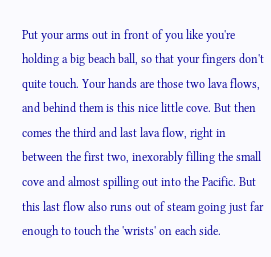Put your arms out in front of you like you're holding a big beach ball, so that your fingers don't quite touch. Your hands are those two lava flows, and behind them is this nice little cove. But then comes the third and last lava flow, right in between the first two, inexorably filling the small cove and almost spilling out into the Pacific. But this last flow also runs out of steam going just far enough to touch the 'wrists' on each side.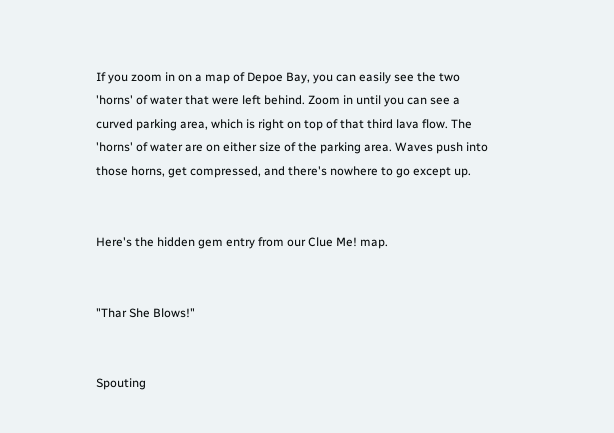If you zoom in on a map of Depoe Bay, you can easily see the two 'horns' of water that were left behind. Zoom in until you can see a curved parking area, which is right on top of that third lava flow. The 'horns' of water are on either size of the parking area. Waves push into those horns, get compressed, and there's nowhere to go except up.


Here's the hidden gem entry from our Clue Me! map.


"Thar She Blows!"


Spouting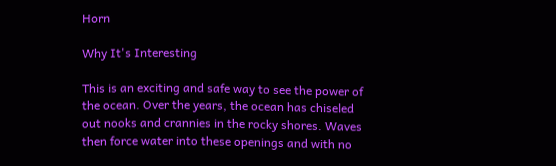Horn

Why It's Interesting

This is an exciting and safe way to see the power of the ocean. Over the years, the ocean has chiseled out nooks and crannies in the rocky shores. Waves then force water into these openings and with no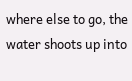where else to go, the water shoots up into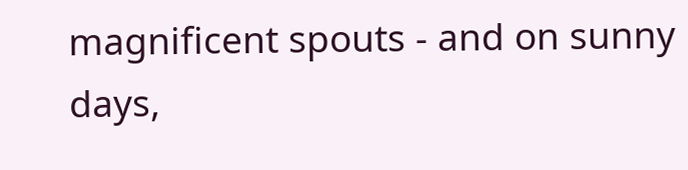magnificent spouts - and on sunny days,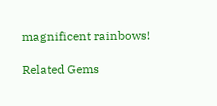magnificent rainbows!

Related Gems